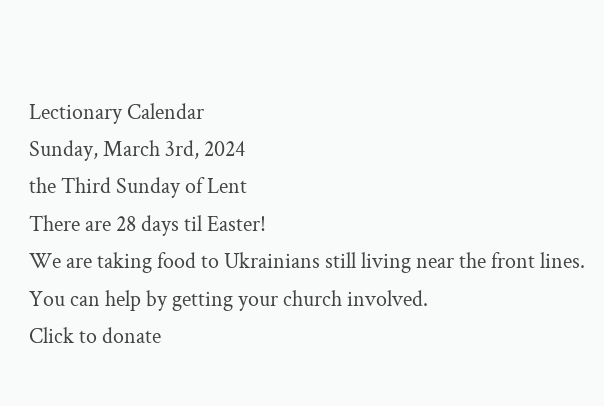Lectionary Calendar
Sunday, March 3rd, 2024
the Third Sunday of Lent
There are 28 days til Easter!
We are taking food to Ukrainians still living near the front lines. You can help by getting your church involved.
Click to donate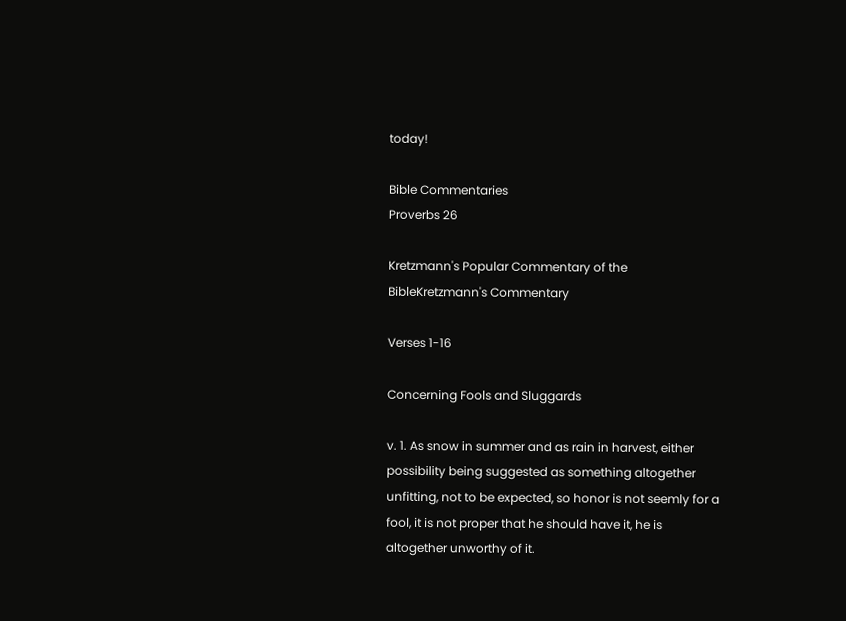today!

Bible Commentaries
Proverbs 26

Kretzmann's Popular Commentary of the BibleKretzmann's Commentary

Verses 1-16

Concerning Fools and Sluggards

v. 1. As snow in summer and as rain in harvest, either possibility being suggested as something altogether unfitting, not to be expected, so honor is not seemly for a fool, it is not proper that he should have it, he is altogether unworthy of it.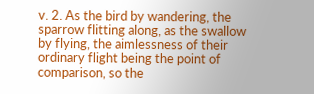v. 2. As the bird by wandering, the sparrow flitting along, as the swallow by flying, the aimlessness of their ordinary flight being the point of comparison, so the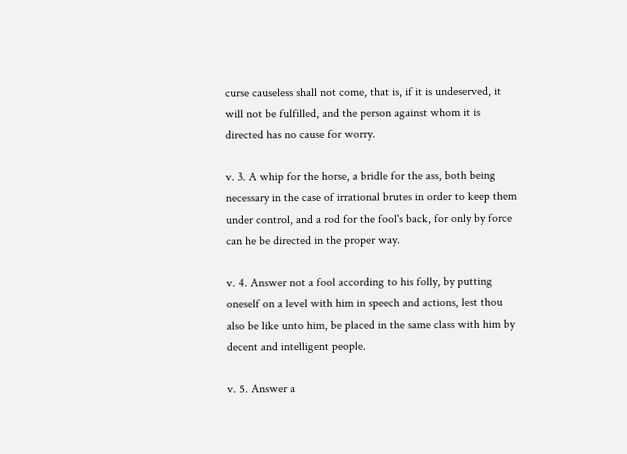curse causeless shall not come, that is, if it is undeserved, it will not be fulfilled, and the person against whom it is directed has no cause for worry.

v. 3. A whip for the horse, a bridle for the ass, both being necessary in the case of irrational brutes in order to keep them under control, and a rod for the fool's back, for only by force can he be directed in the proper way.

v. 4. Answer not a fool according to his folly, by putting oneself on a level with him in speech and actions, lest thou also be like unto him, be placed in the same class with him by decent and intelligent people.

v. 5. Answer a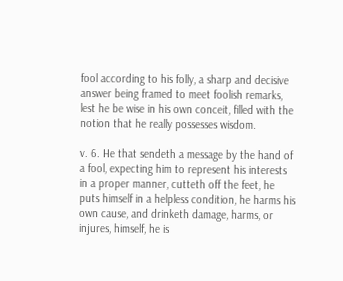fool according to his folly, a sharp and decisive answer being framed to meet foolish remarks, lest he be wise in his own conceit, filled with the notion that he really possesses wisdom.

v. 6. He that sendeth a message by the hand of a fool, expecting him to represent his interests in a proper manner, cutteth off the feet, he puts himself in a helpless condition, he harms his own cause, and drinketh damage, harms, or injures, himself, he is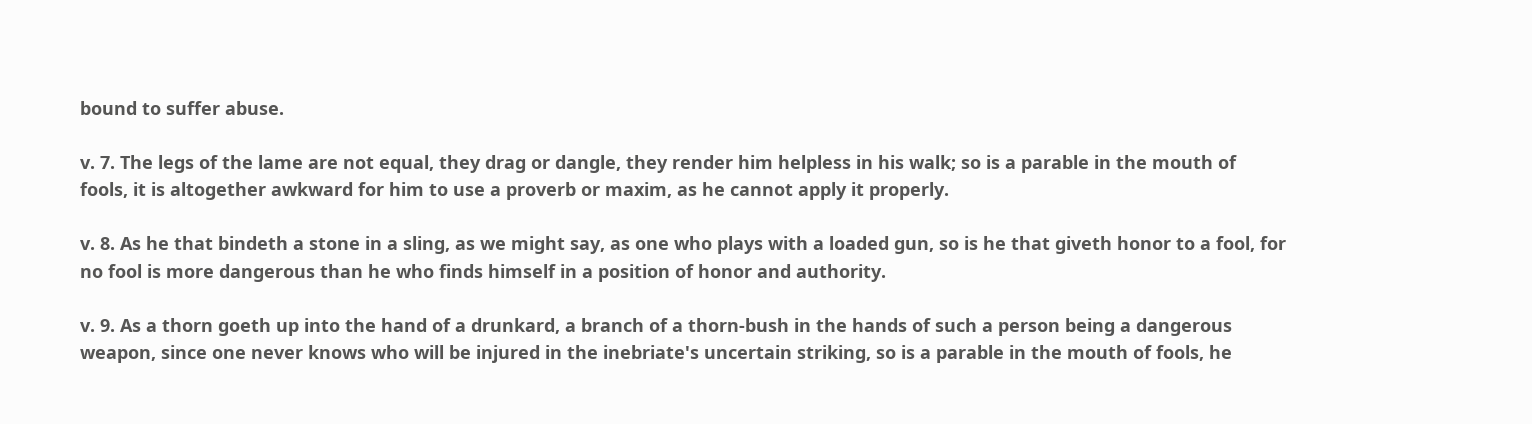bound to suffer abuse.

v. 7. The legs of the lame are not equal, they drag or dangle, they render him helpless in his walk; so is a parable in the mouth of fools, it is altogether awkward for him to use a proverb or maxim, as he cannot apply it properly.

v. 8. As he that bindeth a stone in a sling, as we might say, as one who plays with a loaded gun, so is he that giveth honor to a fool, for no fool is more dangerous than he who finds himself in a position of honor and authority.

v. 9. As a thorn goeth up into the hand of a drunkard, a branch of a thorn-bush in the hands of such a person being a dangerous weapon, since one never knows who will be injured in the inebriate's uncertain striking, so is a parable in the mouth of fools, he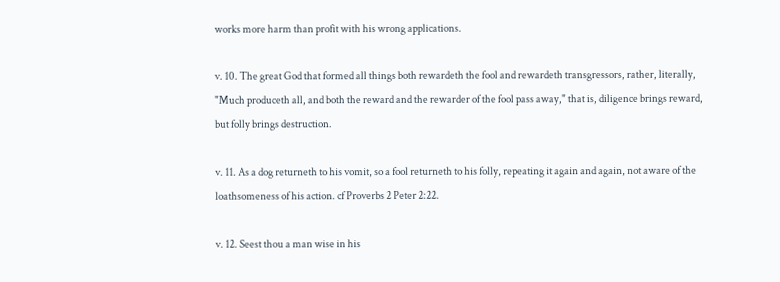works more harm than profit with his wrong applications.

v. 10. The great God that formed all things both rewardeth the fool and rewardeth transgressors, rather, literally, "Much produceth all, and both the reward and the rewarder of the fool pass away," that is, diligence brings reward, but folly brings destruction.

v. 11. As a dog returneth to his vomit, so a fool returneth to his folly, repeating it again and again, not aware of the loathsomeness of his action. cf Proverbs 2 Peter 2:22.

v. 12. Seest thou a man wise in his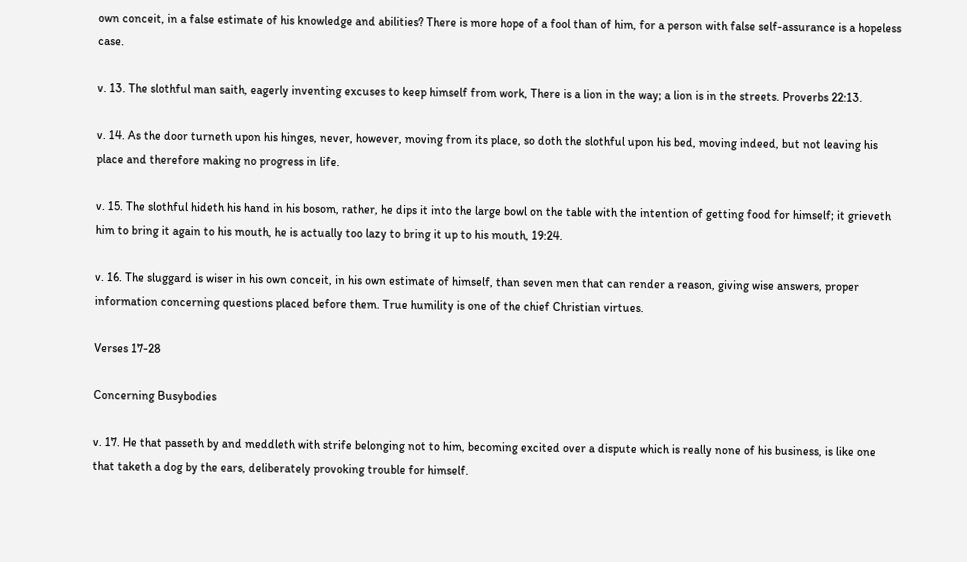own conceit, in a false estimate of his knowledge and abilities? There is more hope of a fool than of him, for a person with false self-assurance is a hopeless case.

v. 13. The slothful man saith, eagerly inventing excuses to keep himself from work, There is a lion in the way; a lion is in the streets. Proverbs 22:13.

v. 14. As the door turneth upon his hinges, never, however, moving from its place, so doth the slothful upon his bed, moving indeed, but not leaving his place and therefore making no progress in life.

v. 15. The slothful hideth his hand in his bosom, rather, he dips it into the large bowl on the table with the intention of getting food for himself; it grieveth him to bring it again to his mouth, he is actually too lazy to bring it up to his mouth, 19:24.

v. 16. The sluggard is wiser in his own conceit, in his own estimate of himself, than seven men that can render a reason, giving wise answers, proper information concerning questions placed before them. True humility is one of the chief Christian virtues.

Verses 17-28

Concerning Busybodies

v. 17. He that passeth by and meddleth with strife belonging not to him, becoming excited over a dispute which is really none of his business, is like one that taketh a dog by the ears, deliberately provoking trouble for himself.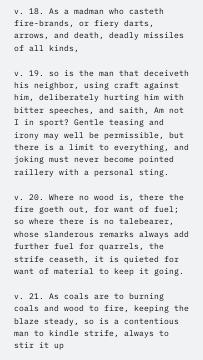v. 18. As a madman who casteth fire-brands, or fiery darts, arrows, and death, deadly missiles of all kinds,

v. 19. so is the man that deceiveth his neighbor, using craft against him, deliberately hurting him with bitter speeches, and saith, Am not I in sport? Gentle teasing and irony may well be permissible, but there is a limit to everything, and joking must never become pointed raillery with a personal sting.

v. 20. Where no wood is, there the fire goeth out, for want of fuel; so where there is no talebearer, whose slanderous remarks always add further fuel for quarrels, the strife ceaseth, it is quieted for want of material to keep it going.

v. 21. As coals are to burning coals and wood to fire, keeping the blaze steady, so is a contentious man to kindle strife, always to stir it up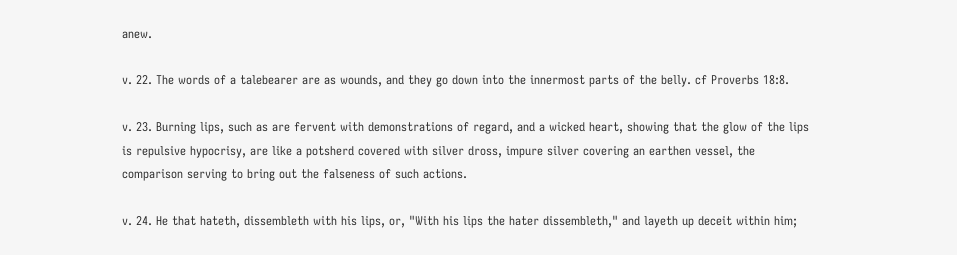anew.

v. 22. The words of a talebearer are as wounds, and they go down into the innermost parts of the belly. cf Proverbs 18:8.

v. 23. Burning lips, such as are fervent with demonstrations of regard, and a wicked heart, showing that the glow of the lips is repulsive hypocrisy, are like a potsherd covered with silver dross, impure silver covering an earthen vessel, the comparison serving to bring out the falseness of such actions.

v. 24. He that hateth, dissembleth with his lips, or, "With his lips the hater dissembleth," and layeth up deceit within him;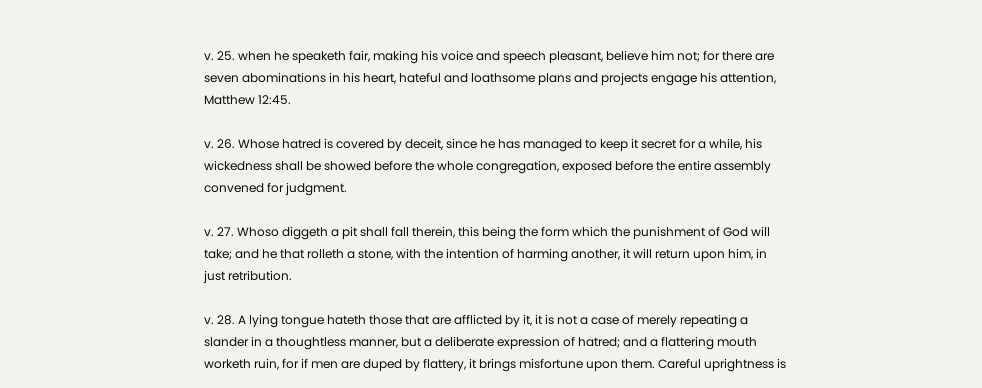v. 25. when he speaketh fair, making his voice and speech pleasant, believe him not; for there are seven abominations in his heart, hateful and loathsome plans and projects engage his attention, Matthew 12:45.

v. 26. Whose hatred is covered by deceit, since he has managed to keep it secret for a while, his wickedness shall be showed before the whole congregation, exposed before the entire assembly convened for judgment.

v. 27. Whoso diggeth a pit shall fall therein, this being the form which the punishment of God will take; and he that rolleth a stone, with the intention of harming another, it will return upon him, in just retribution.

v. 28. A lying tongue hateth those that are afflicted by it, it is not a case of merely repeating a slander in a thoughtless manner, but a deliberate expression of hatred; and a flattering mouth worketh ruin, for if men are duped by flattery, it brings misfortune upon them. Careful uprightness is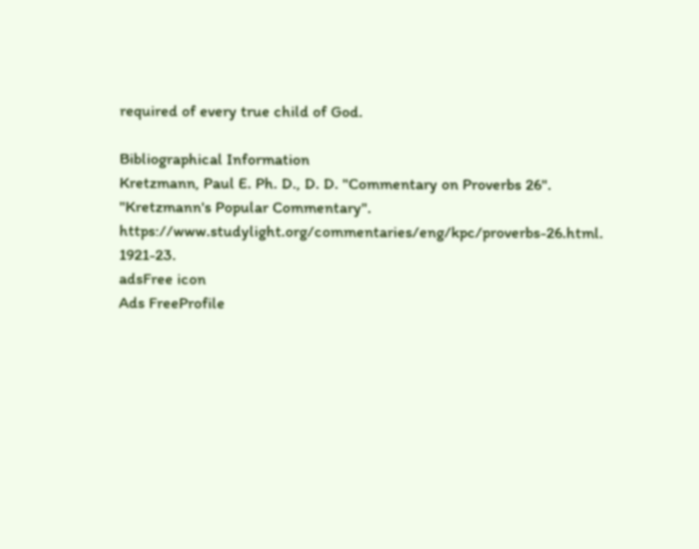required of every true child of God.

Bibliographical Information
Kretzmann, Paul E. Ph. D., D. D. "Commentary on Proverbs 26". "Kretzmann's Popular Commentary". https://www.studylight.org/commentaries/eng/kpc/proverbs-26.html. 1921-23.
adsFree icon
Ads FreeProfile